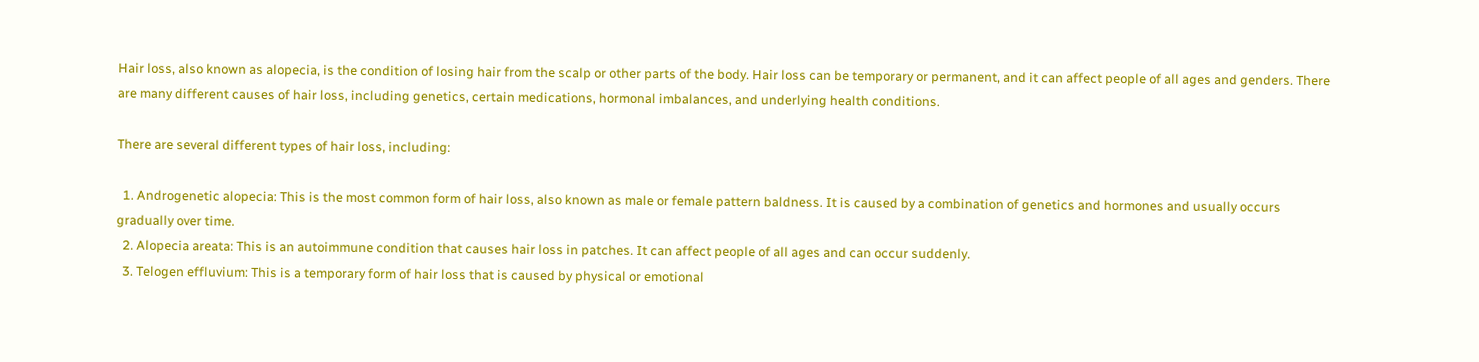Hair loss, also known as alopecia, is the condition of losing hair from the scalp or other parts of the body. Hair loss can be temporary or permanent, and it can affect people of all ages and genders. There are many different causes of hair loss, including genetics, certain medications, hormonal imbalances, and underlying health conditions.

There are several different types of hair loss, including:

  1. Androgenetic alopecia: This is the most common form of hair loss, also known as male or female pattern baldness. It is caused by a combination of genetics and hormones and usually occurs gradually over time.
  2. Alopecia areata: This is an autoimmune condition that causes hair loss in patches. It can affect people of all ages and can occur suddenly.
  3. Telogen effluvium: This is a temporary form of hair loss that is caused by physical or emotional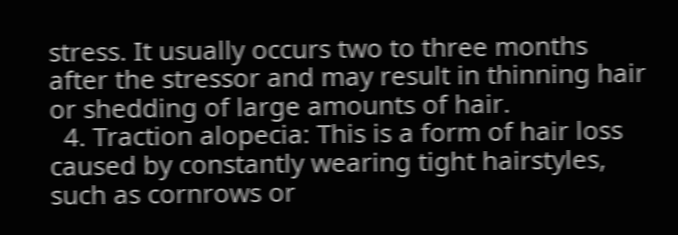stress. It usually occurs two to three months after the stressor and may result in thinning hair or shedding of large amounts of hair.
  4. Traction alopecia: This is a form of hair loss caused by constantly wearing tight hairstyles, such as cornrows or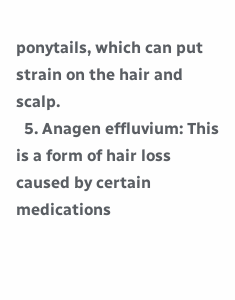ponytails, which can put strain on the hair and scalp.
  5. Anagen effluvium: This is a form of hair loss caused by certain medications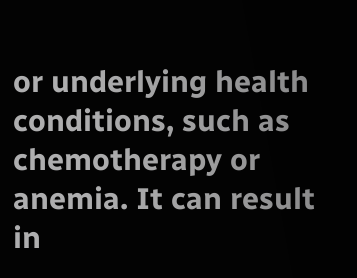or underlying health conditions, such as chemotherapy or anemia. It can result in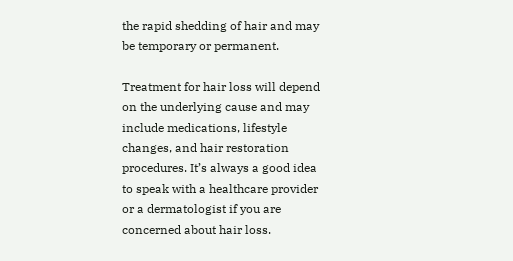the rapid shedding of hair and may be temporary or permanent.

Treatment for hair loss will depend on the underlying cause and may include medications, lifestyle changes, and hair restoration procedures. It’s always a good idea to speak with a healthcare provider or a dermatologist if you are concerned about hair loss.